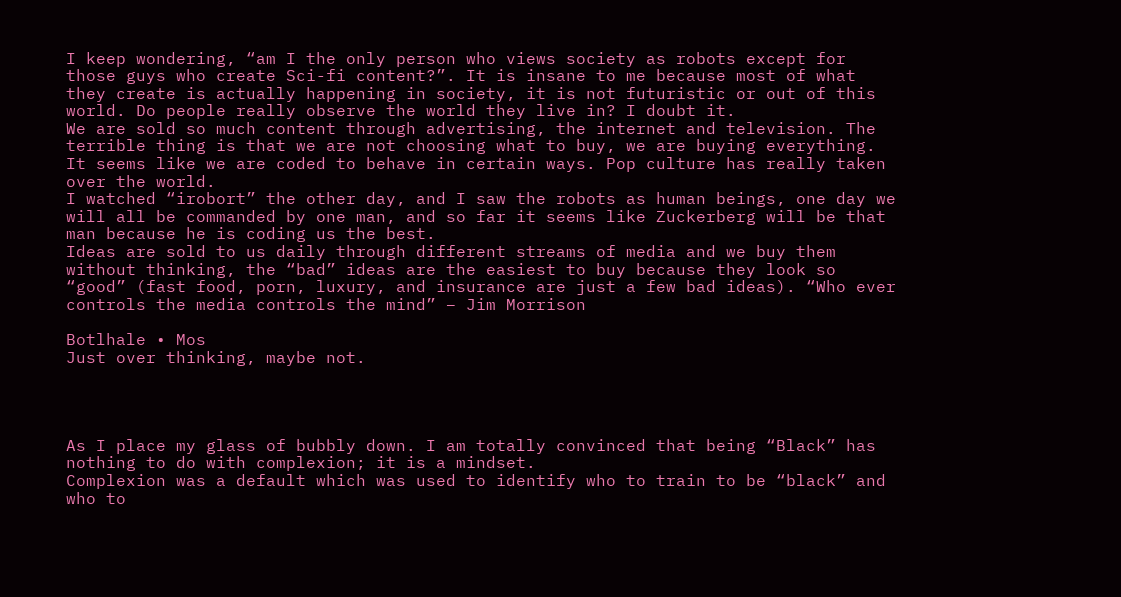I keep wondering, “am I the only person who views society as robots except for those guys who create Sci-fi content?”. It is insane to me because most of what they create is actually happening in society, it is not futuristic or out of this world. Do people really observe the world they live in? I doubt it.
We are sold so much content through advertising, the internet and television. The terrible thing is that we are not choosing what to buy, we are buying everything. It seems like we are coded to behave in certain ways. Pop culture has really taken over the world.
I watched “irobort” the other day, and I saw the robots as human beings, one day we will all be commanded by one man, and so far it seems like Zuckerberg will be that man because he is coding us the best.
Ideas are sold to us daily through different streams of media and we buy them without thinking, the “bad” ideas are the easiest to buy because they look so “good” (fast food, porn, luxury, and insurance are just a few bad ideas). “Who ever controls the media controls the mind” – Jim Morrison

Botlhale • Mos
Just over thinking, maybe not.




As I place my glass of bubbly down. I am totally convinced that being “Black” has nothing to do with complexion; it is a mindset.
Complexion was a default which was used to identify who to train to be “black” and who to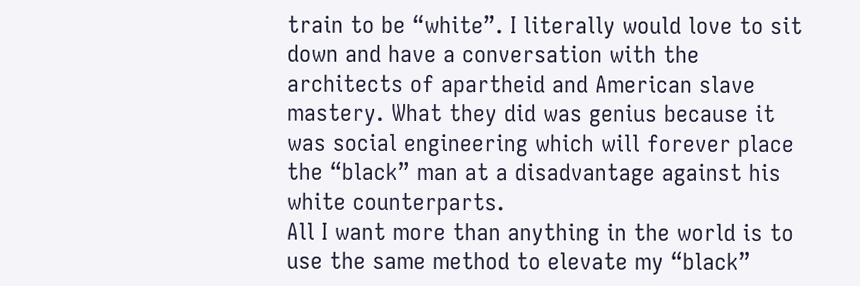train to be “white”. I literally would love to sit down and have a conversation with the architects of apartheid and American slave mastery. What they did was genius because it was social engineering which will forever place the “black” man at a disadvantage against his white counterparts.
All I want more than anything in the world is to use the same method to elevate my “black”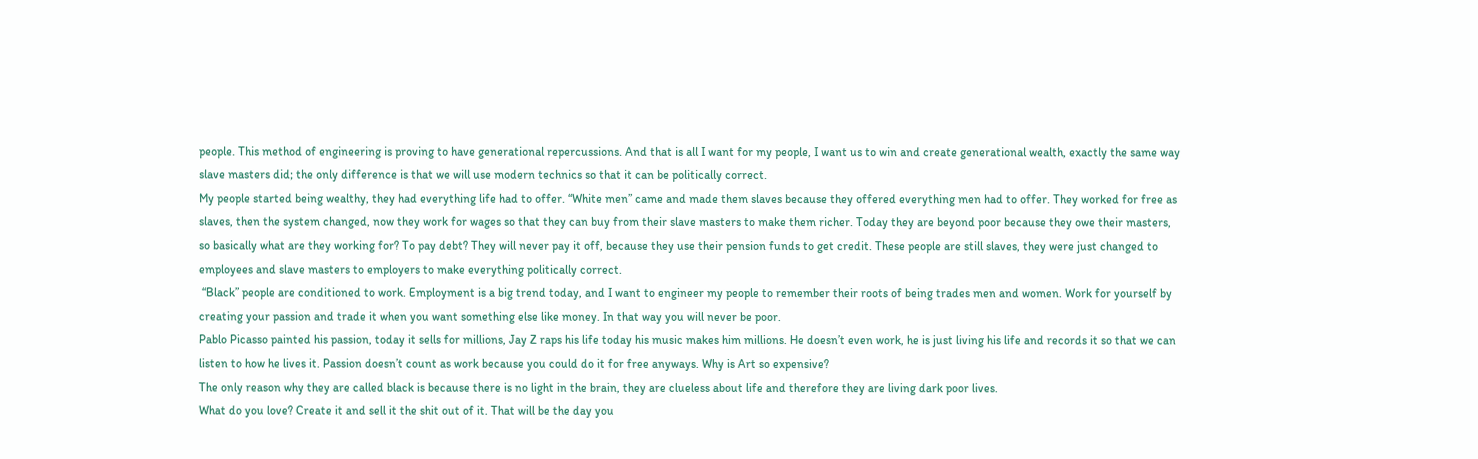people. This method of engineering is proving to have generational repercussions. And that is all I want for my people, I want us to win and create generational wealth, exactly the same way slave masters did; the only difference is that we will use modern technics so that it can be politically correct.
My people started being wealthy, they had everything life had to offer. “White men” came and made them slaves because they offered everything men had to offer. They worked for free as slaves, then the system changed, now they work for wages so that they can buy from their slave masters to make them richer. Today they are beyond poor because they owe their masters, so basically what are they working for? To pay debt? They will never pay it off, because they use their pension funds to get credit. These people are still slaves, they were just changed to employees and slave masters to employers to make everything politically correct.
 “Black” people are conditioned to work. Employment is a big trend today, and I want to engineer my people to remember their roots of being trades men and women. Work for yourself by creating your passion and trade it when you want something else like money. In that way you will never be poor.
Pablo Picasso painted his passion, today it sells for millions, Jay Z raps his life today his music makes him millions. He doesn’t even work, he is just living his life and records it so that we can listen to how he lives it. Passion doesn’t count as work because you could do it for free anyways. Why is Art so expensive?
The only reason why they are called black is because there is no light in the brain, they are clueless about life and therefore they are living dark poor lives.
What do you love? Create it and sell it the shit out of it. That will be the day you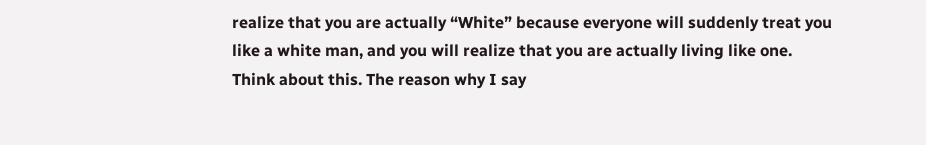realize that you are actually “White” because everyone will suddenly treat you like a white man, and you will realize that you are actually living like one.
Think about this. The reason why I say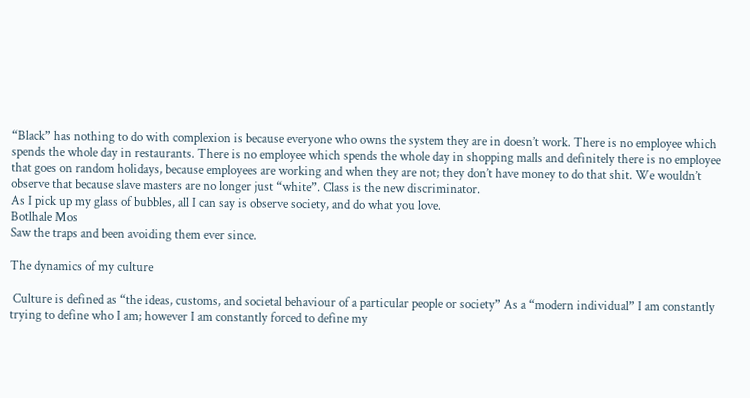“Black” has nothing to do with complexion is because everyone who owns the system they are in doesn’t work. There is no employee which spends the whole day in restaurants. There is no employee which spends the whole day in shopping malls and definitely there is no employee that goes on random holidays, because employees are working and when they are not; they don’t have money to do that shit. We wouldn’t observe that because slave masters are no longer just “white”. Class is the new discriminator.
As I pick up my glass of bubbles, all I can say is observe society, and do what you love.
Botlhale Mos
Saw the traps and been avoiding them ever since.

The dynamics of my culture

 Culture is defined as “the ideas, customs, and societal behaviour of a particular people or society” As a “modern individual” I am constantly trying to define who I am; however I am constantly forced to define my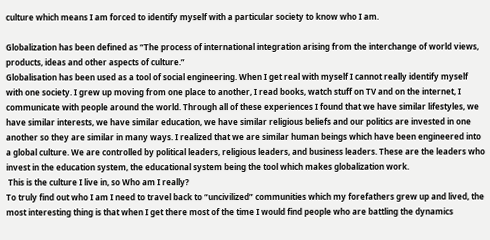culture which means I am forced to identify myself with a particular society to know who I am.

Globalization has been defined as “The process of international integration arising from the interchange of world views, products, ideas and other aspects of culture.”
Globalisation has been used as a tool of social engineering. When I get real with myself I cannot really identify myself with one society. I grew up moving from one place to another, I read books, watch stuff on TV and on the internet, I communicate with people around the world. Through all of these experiences I found that we have similar lifestyles, we have similar interests, we have similar education, we have similar religious beliefs and our politics are invested in one another so they are similar in many ways. I realized that we are similar human beings which have been engineered into a global culture. We are controlled by political leaders, religious leaders, and business leaders. These are the leaders who invest in the education system, the educational system being the tool which makes globalization work.
 This is the culture I live in, so Who am I really?
To truly find out who I am I need to travel back to “uncivilized” communities which my forefathers grew up and lived, the most interesting thing is that when I get there most of the time I would find people who are battling the dynamics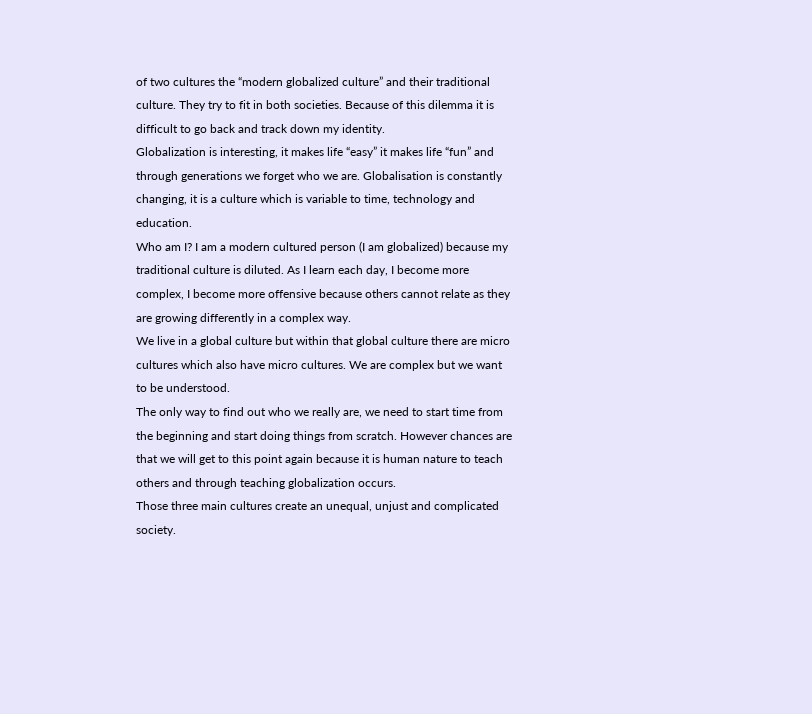of two cultures the “modern globalized culture” and their traditional culture. They try to fit in both societies. Because of this dilemma it is difficult to go back and track down my identity.
Globalization is interesting, it makes life “easy” it makes life “fun” and through generations we forget who we are. Globalisation is constantly changing, it is a culture which is variable to time, technology and education.
Who am I? I am a modern cultured person (I am globalized) because my traditional culture is diluted. As I learn each day, I become more complex, I become more offensive because others cannot relate as they are growing differently in a complex way.
We live in a global culture but within that global culture there are micro cultures which also have micro cultures. We are complex but we want to be understood.
The only way to find out who we really are, we need to start time from the beginning and start doing things from scratch. However chances are that we will get to this point again because it is human nature to teach others and through teaching globalization occurs.
Those three main cultures create an unequal, unjust and complicated society.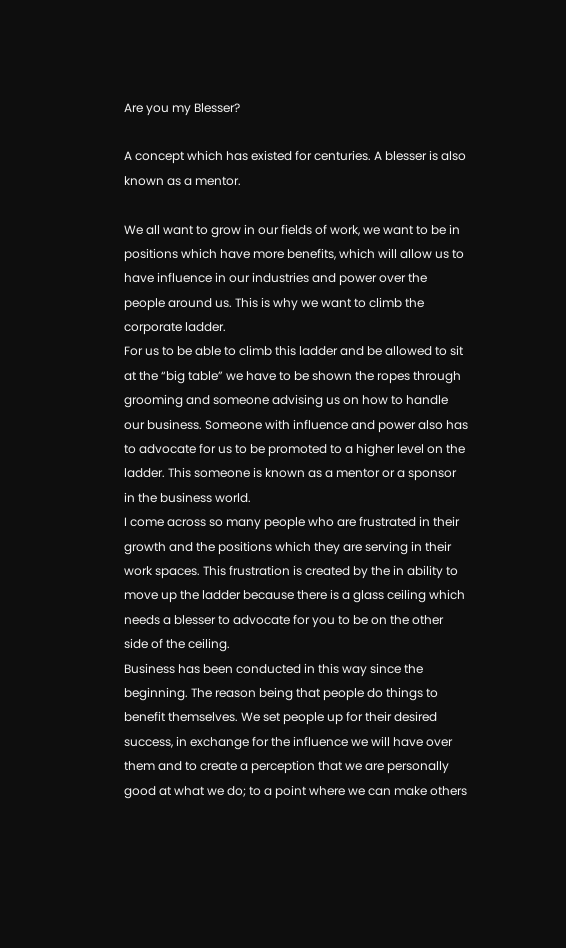Are you my Blesser?

A concept which has existed for centuries. A blesser is also known as a mentor.

We all want to grow in our fields of work, we want to be in positions which have more benefits, which will allow us to have influence in our industries and power over the people around us. This is why we want to climb the corporate ladder.
For us to be able to climb this ladder and be allowed to sit at the “big table” we have to be shown the ropes through grooming and someone advising us on how to handle our business. Someone with influence and power also has to advocate for us to be promoted to a higher level on the ladder. This someone is known as a mentor or a sponsor in the business world.
I come across so many people who are frustrated in their growth and the positions which they are serving in their work spaces. This frustration is created by the in ability to move up the ladder because there is a glass ceiling which needs a blesser to advocate for you to be on the other side of the ceiling.
Business has been conducted in this way since the beginning. The reason being that people do things to benefit themselves. We set people up for their desired success, in exchange for the influence we will have over them and to create a perception that we are personally good at what we do; to a point where we can make others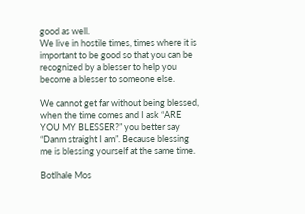good as well.
We live in hostile times, times where it is important to be good so that you can be recognized by a blesser to help you become a blesser to someone else.

We cannot get far without being blessed, when the time comes and I ask “ARE YOU MY BLESSER?” you better say “Danm straight I am”. Because blessing me is blessing yourself at the same time.

Botlhale Mos